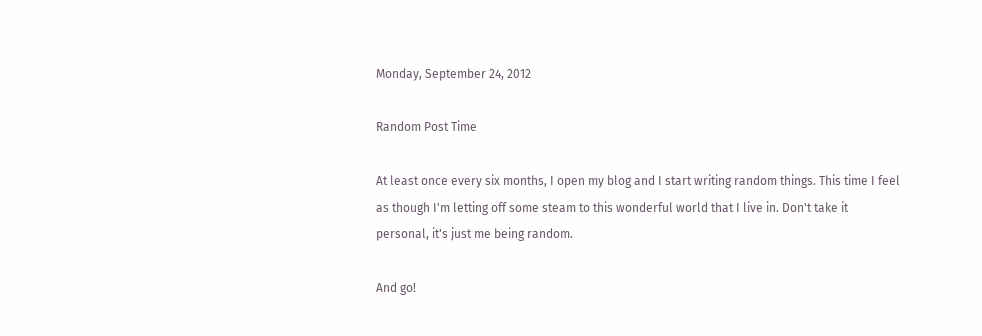Monday, September 24, 2012

Random Post Time

At least once every six months, I open my blog and I start writing random things. This time I feel as though I'm letting off some steam to this wonderful world that I live in. Don't take it personal, it's just me being random.

And go!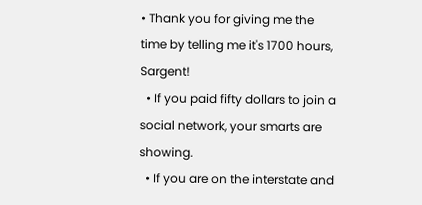• Thank you for giving me the time by telling me it's 1700 hours, Sargent!
  • If you paid fifty dollars to join a social network, your smarts are showing.
  • If you are on the interstate and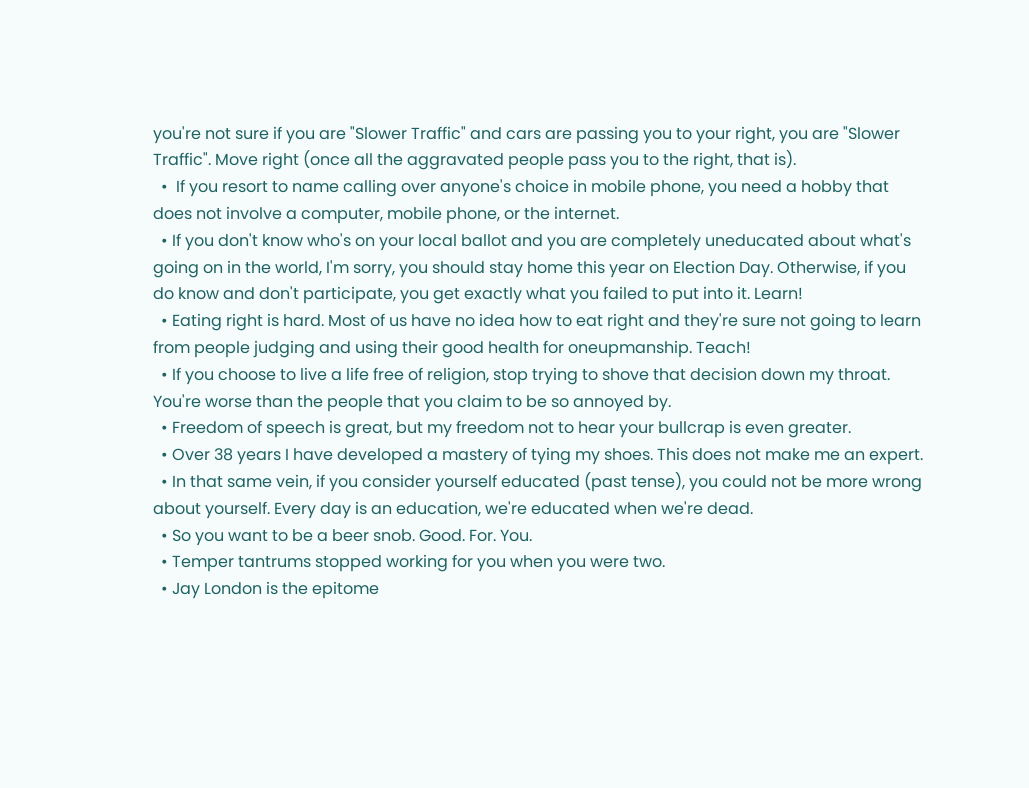you're not sure if you are "Slower Traffic" and cars are passing you to your right, you are "Slower Traffic". Move right (once all the aggravated people pass you to the right, that is).
  •  If you resort to name calling over anyone's choice in mobile phone, you need a hobby that does not involve a computer, mobile phone, or the internet.
  • If you don't know who's on your local ballot and you are completely uneducated about what's going on in the world, I'm sorry, you should stay home this year on Election Day. Otherwise, if you do know and don't participate, you get exactly what you failed to put into it. Learn!
  • Eating right is hard. Most of us have no idea how to eat right and they're sure not going to learn from people judging and using their good health for oneupmanship. Teach!
  • If you choose to live a life free of religion, stop trying to shove that decision down my throat. You're worse than the people that you claim to be so annoyed by.
  • Freedom of speech is great, but my freedom not to hear your bullcrap is even greater.
  • Over 38 years I have developed a mastery of tying my shoes. This does not make me an expert.
  • In that same vein, if you consider yourself educated (past tense), you could not be more wrong about yourself. Every day is an education, we're educated when we're dead.
  • So you want to be a beer snob. Good. For. You.
  • Temper tantrums stopped working for you when you were two.
  • Jay London is the epitome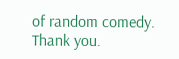of random comedy. Thank you.